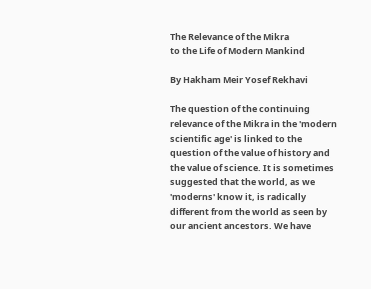The Relevance of the Mikra
to the Life of Modern Mankind

By Hakham Meir Yosef Rekhavi

The question of the continuing relevance of the Mikra in the 'modern scientific age' is linked to the question of the value of history and the value of science. It is sometimes suggested that the world, as we 'moderns' know it, is radically different from the world as seen by our ancient ancestors. We have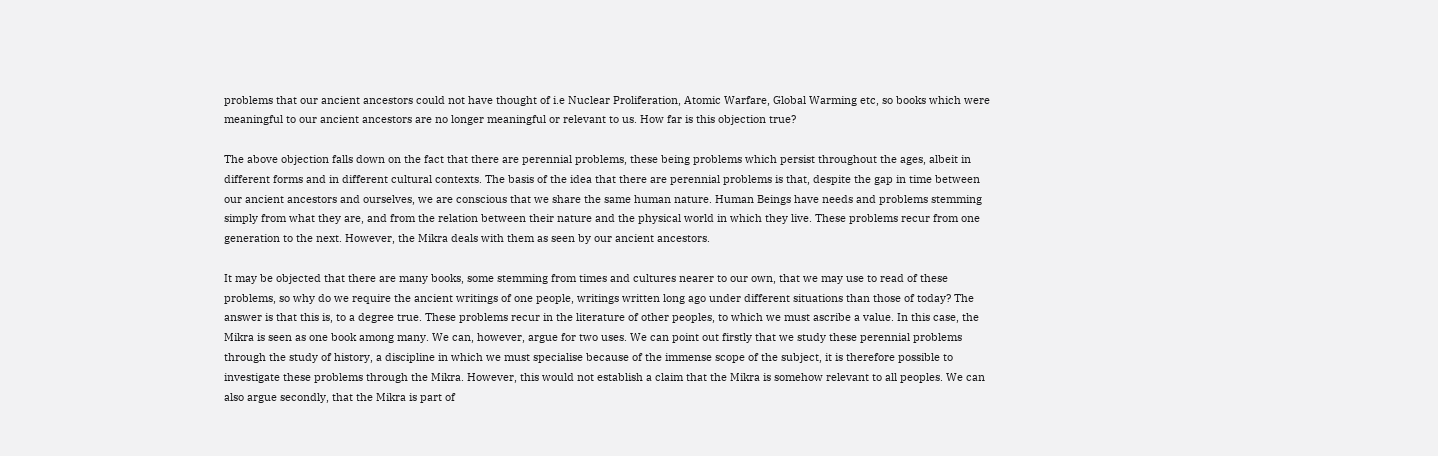problems that our ancient ancestors could not have thought of i.e Nuclear Proliferation, Atomic Warfare, Global Warming etc, so books which were meaningful to our ancient ancestors are no longer meaningful or relevant to us. How far is this objection true?

The above objection falls down on the fact that there are perennial problems, these being problems which persist throughout the ages, albeit in different forms and in different cultural contexts. The basis of the idea that there are perennial problems is that, despite the gap in time between our ancient ancestors and ourselves, we are conscious that we share the same human nature. Human Beings have needs and problems stemming simply from what they are, and from the relation between their nature and the physical world in which they live. These problems recur from one generation to the next. However, the Mikra deals with them as seen by our ancient ancestors.

It may be objected that there are many books, some stemming from times and cultures nearer to our own, that we may use to read of these problems, so why do we require the ancient writings of one people, writings written long ago under different situations than those of today? The answer is that this is, to a degree true. These problems recur in the literature of other peoples, to which we must ascribe a value. In this case, the Mikra is seen as one book among many. We can, however, argue for two uses. We can point out firstly that we study these perennial problems through the study of history, a discipline in which we must specialise because of the immense scope of the subject, it is therefore possible to investigate these problems through the Mikra. However, this would not establish a claim that the Mikra is somehow relevant to all peoples. We can also argue secondly, that the Mikra is part of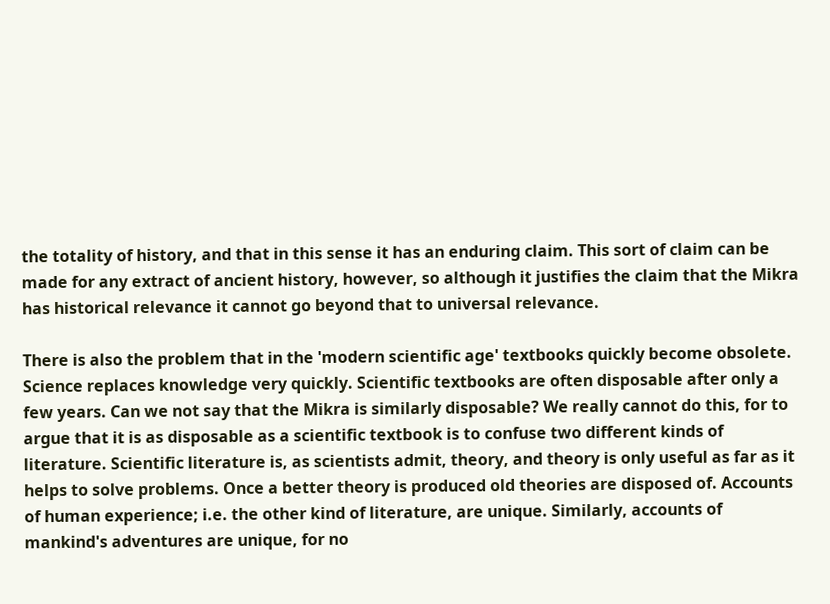the totality of history, and that in this sense it has an enduring claim. This sort of claim can be made for any extract of ancient history, however, so although it justifies the claim that the Mikra has historical relevance it cannot go beyond that to universal relevance.

There is also the problem that in the 'modern scientific age' textbooks quickly become obsolete. Science replaces knowledge very quickly. Scientific textbooks are often disposable after only a few years. Can we not say that the Mikra is similarly disposable? We really cannot do this, for to argue that it is as disposable as a scientific textbook is to confuse two different kinds of literature. Scientific literature is, as scientists admit, theory, and theory is only useful as far as it helps to solve problems. Once a better theory is produced old theories are disposed of. Accounts of human experience; i.e. the other kind of literature, are unique. Similarly, accounts of mankind's adventures are unique, for no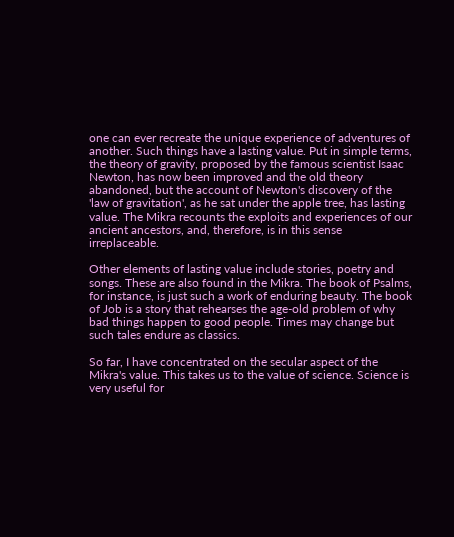one can ever recreate the unique experience of adventures of another. Such things have a lasting value. Put in simple terms, the theory of gravity, proposed by the famous scientist Isaac Newton, has now been improved and the old theory abandoned, but the account of Newton's discovery of the 'law of gravitation', as he sat under the apple tree, has lasting value. The Mikra recounts the exploits and experiences of our ancient ancestors, and, therefore, is in this sense irreplaceable.

Other elements of lasting value include stories, poetry and songs. These are also found in the Mikra. The book of Psalms, for instance, is just such a work of enduring beauty. The book of Job is a story that rehearses the age-old problem of why bad things happen to good people. Times may change but such tales endure as classics.

So far, I have concentrated on the secular aspect of the Mikra's value. This takes us to the value of science. Science is very useful for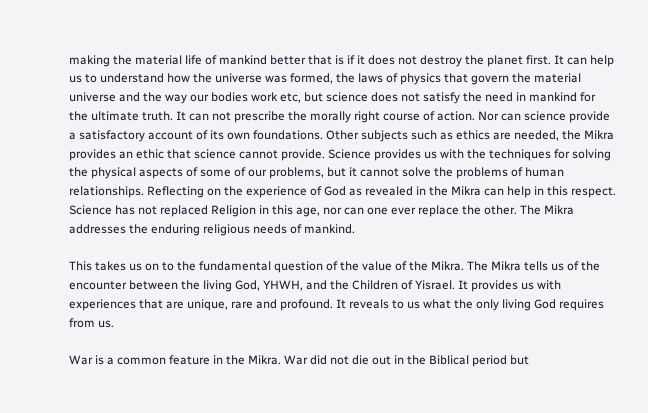making the material life of mankind better that is if it does not destroy the planet first. It can help us to understand how the universe was formed, the laws of physics that govern the material universe and the way our bodies work etc, but science does not satisfy the need in mankind for the ultimate truth. It can not prescribe the morally right course of action. Nor can science provide a satisfactory account of its own foundations. Other subjects such as ethics are needed, the Mikra provides an ethic that science cannot provide. Science provides us with the techniques for solving the physical aspects of some of our problems, but it cannot solve the problems of human relationships. Reflecting on the experience of God as revealed in the Mikra can help in this respect. Science has not replaced Religion in this age, nor can one ever replace the other. The Mikra addresses the enduring religious needs of mankind.

This takes us on to the fundamental question of the value of the Mikra. The Mikra tells us of the encounter between the living God, YHWH, and the Children of Yisrael. It provides us with experiences that are unique, rare and profound. It reveals to us what the only living God requires from us.

War is a common feature in the Mikra. War did not die out in the Biblical period but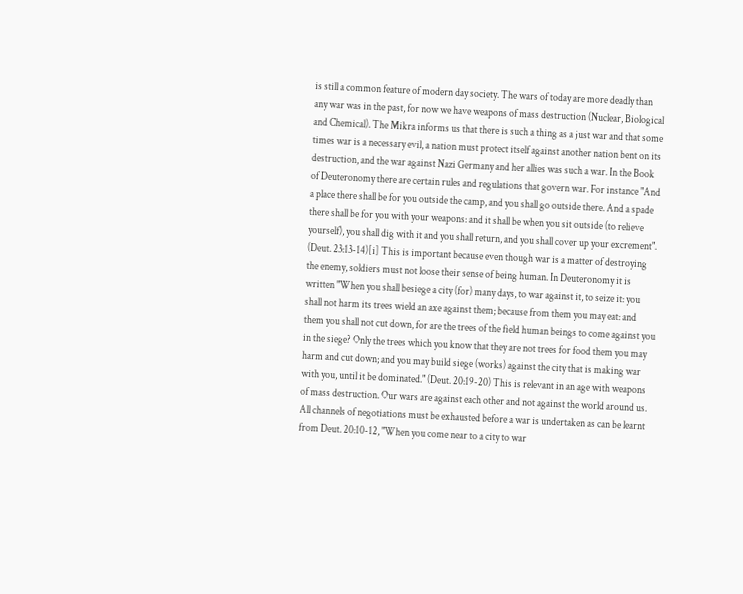is still a common feature of modern day society. The wars of today are more deadly than any war was in the past, for now we have weapons of mass destruction (Nuclear, Biological and Chemical). The Mikra informs us that there is such a thing as a just war and that some times war is a necessary evil, a nation must protect itself against another nation bent on its destruction, and the war against Nazi Germany and her allies was such a war. In the Book of Deuteronomy there are certain rules and regulations that govern war. For instance "And a place there shall be for you outside the camp, and you shall go outside there. And a spade there shall be for you with your weapons: and it shall be when you sit outside (to relieve yourself), you shall dig with it and you shall return, and you shall cover up your excrement". (Deut. 23:13-14)[i] This is important because even though war is a matter of destroying the enemy, soldiers must not loose their sense of being human. In Deuteronomy it is written "When you shall besiege a city (for) many days, to war against it, to seize it: you shall not harm its trees wield an axe against them; because from them you may eat: and them you shall not cut down, for are the trees of the field human beings to come against you in the siege? Only the trees which you know that they are not trees for food them you may harm and cut down; and you may build siege (works) against the city that is making war with you, until it be dominated." (Deut. 20:19-20) This is relevant in an age with weapons of mass destruction. Our wars are against each other and not against the world around us. All channels of negotiations must be exhausted before a war is undertaken as can be learnt from Deut. 20:10-12, "When you come near to a city to war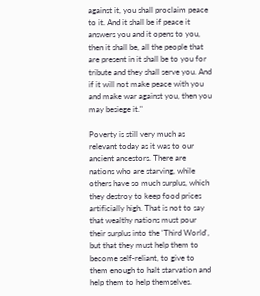against it, you shall proclaim peace to it. And it shall be if peace it answers you and it opens to you, then it shall be, all the people that are present in it shall be to you for tribute and they shall serve you. And if it will not make peace with you and make war against you, then you may besiege it."

Poverty is still very much as relevant today as it was to our ancient ancestors. There are nations who are starving, while others have so much surplus, which they destroy to keep food prices artificially high. That is not to say that wealthy nations must pour their surplus into the 'Third World', but that they must help them to become self-reliant, to give to them enough to halt starvation and help them to help themselves.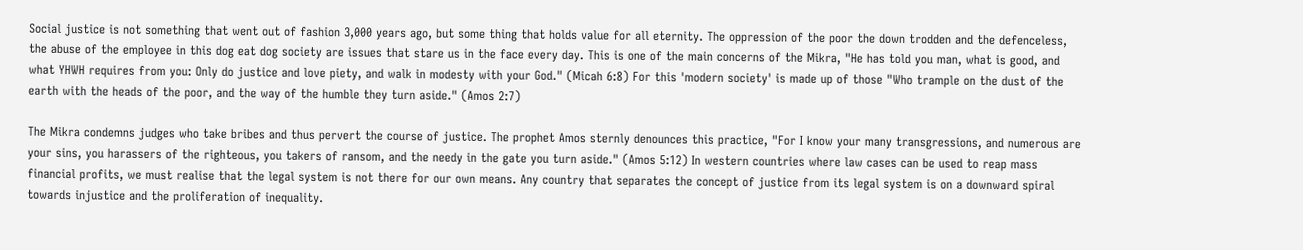Social justice is not something that went out of fashion 3,000 years ago, but some thing that holds value for all eternity. The oppression of the poor the down trodden and the defenceless, the abuse of the employee in this dog eat dog society are issues that stare us in the face every day. This is one of the main concerns of the Mikra, "He has told you man, what is good, and what YHWH requires from you: Only do justice and love piety, and walk in modesty with your God." (Micah 6:8) For this 'modern society' is made up of those "Who trample on the dust of the earth with the heads of the poor, and the way of the humble they turn aside." (Amos 2:7)

The Mikra condemns judges who take bribes and thus pervert the course of justice. The prophet Amos sternly denounces this practice, "For I know your many transgressions, and numerous are your sins, you harassers of the righteous, you takers of ransom, and the needy in the gate you turn aside." (Amos 5:12) In western countries where law cases can be used to reap mass financial profits, we must realise that the legal system is not there for our own means. Any country that separates the concept of justice from its legal system is on a downward spiral towards injustice and the proliferation of inequality.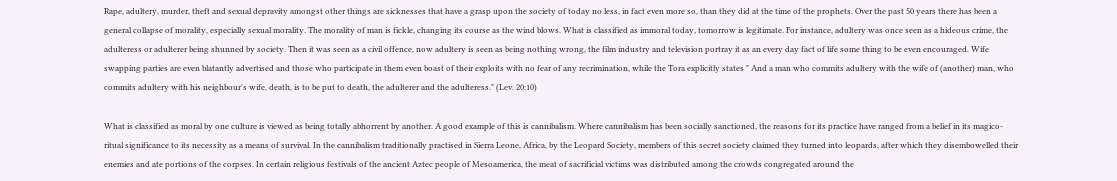Rape, adultery, murder, theft and sexual depravity amongst other things are sicknesses that have a grasp upon the society of today no less, in fact even more so, than they did at the time of the prophets. Over the past 50 years there has been a general collapse of morality, especially sexual morality. The morality of man is fickle, changing its course as the wind blows. What is classified as immoral today, tomorrow is legitimate. For instance, adultery was once seen as a hideous crime, the adulteress or adulterer being shunned by society. Then it was seen as a civil offence, now adultery is seen as being nothing wrong, the film industry and television portray it as an every day fact of life some thing to be even encouraged. Wife swapping parties are even blatantly advertised and those who participate in them even boast of their exploits with no fear of any recrimination, while the Tora explicitly states " And a man who commits adultery with the wife of (another) man, who commits adultery with his neighbour's wife, death, is to be put to death, the adulterer and the adulteress." (Lev. 20:10)

What is classified as moral by one culture is viewed as being totally abhorrent by another. A good example of this is cannibalism. Where cannibalism has been socially sanctioned, the reasons for its practice have ranged from a belief in its magico-ritual significance to its necessity as a means of survival. In the cannibalism traditionally practised in Sierra Leone, Africa, by the Leopard Society, members of this secret society claimed they turned into leopards, after which they disembowelled their enemies and ate portions of the corpses. In certain religious festivals of the ancient Aztec people of Mesoamerica, the meat of sacrificial victims was distributed among the crowds congregated around the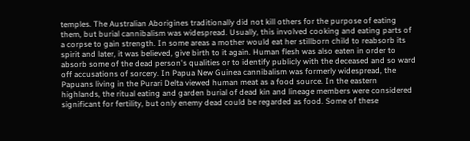temples. The Australian Aborigines traditionally did not kill others for the purpose of eating them, but burial cannibalism was widespread. Usually, this involved cooking and eating parts of a corpse to gain strength. In some areas a mother would eat her stillborn child to reabsorb its spirit and later, it was believed, give birth to it again. Human flesh was also eaten in order to absorb some of the dead person's qualities or to identify publicly with the deceased and so ward off accusations of sorcery. In Papua New Guinea cannibalism was formerly widespread, the Papuans living in the Purari Delta viewed human meat as a food source. In the eastern highlands, the ritual eating and garden burial of dead kin and lineage members were considered significant for fertility, but only enemy dead could be regarded as food. Some of these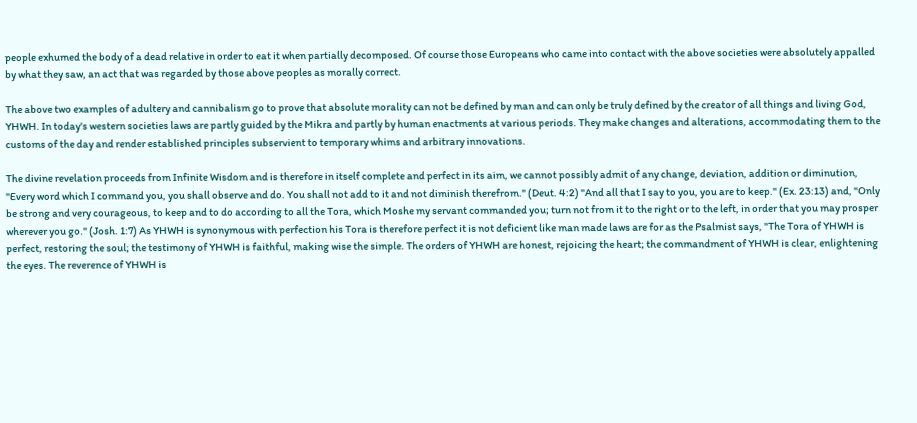people exhumed the body of a dead relative in order to eat it when partially decomposed. Of course those Europeans who came into contact with the above societies were absolutely appalled by what they saw, an act that was regarded by those above peoples as morally correct.

The above two examples of adultery and cannibalism go to prove that absolute morality can not be defined by man and can only be truly defined by the creator of all things and living God, YHWH. In today's western societies laws are partly guided by the Mikra and partly by human enactments at various periods. They make changes and alterations, accommodating them to the customs of the day and render established principles subservient to temporary whims and arbitrary innovations.

The divine revelation proceeds from Infinite Wisdom and is therefore in itself complete and perfect in its aim, we cannot possibly admit of any change, deviation, addition or diminution, "Every word which I command you, you shall observe and do. You shall not add to it and not diminish therefrom." (Deut. 4:2) "And all that I say to you, you are to keep." (Ex. 23:13) and, "Only be strong and very courageous, to keep and to do according to all the Tora, which Moshe my servant commanded you; turn not from it to the right or to the left, in order that you may prosper wherever you go." (Josh. 1:7) As YHWH is synonymous with perfection his Tora is therefore perfect it is not deficient like man made laws are for as the Psalmist says, "The Tora of YHWH is perfect, restoring the soul; the testimony of YHWH is faithful, making wise the simple. The orders of YHWH are honest, rejoicing the heart; the commandment of YHWH is clear, enlightening the eyes. The reverence of YHWH is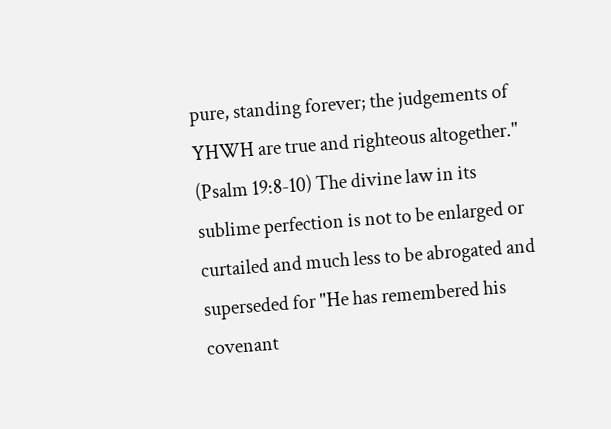pure, standing forever; the judgements of YHWH are true and righteous altogether." (Psalm 19:8-10) The divine law in its sublime perfection is not to be enlarged or curtailed and much less to be abrogated and superseded for "He has remembered his covenant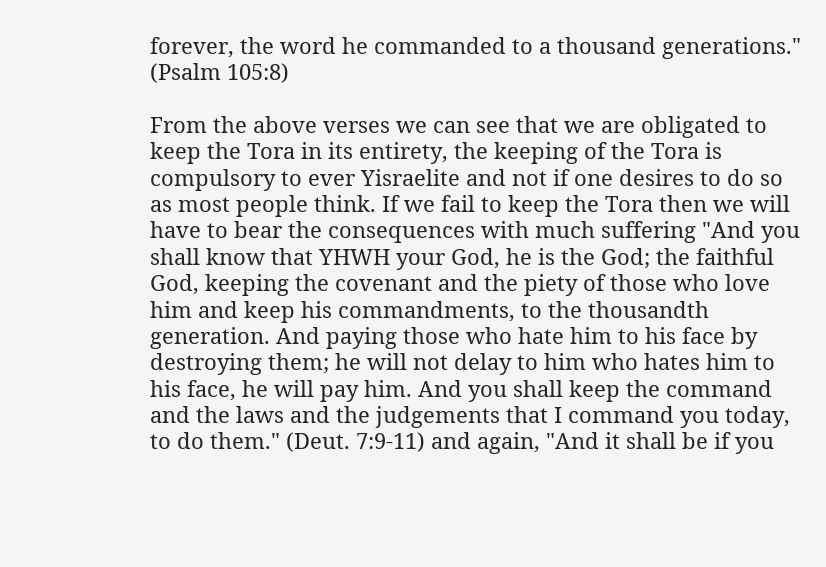forever, the word he commanded to a thousand generations." (Psalm 105:8)

From the above verses we can see that we are obligated to keep the Tora in its entirety, the keeping of the Tora is compulsory to ever Yisraelite and not if one desires to do so as most people think. If we fail to keep the Tora then we will have to bear the consequences with much suffering "And you shall know that YHWH your God, he is the God; the faithful God, keeping the covenant and the piety of those who love him and keep his commandments, to the thousandth generation. And paying those who hate him to his face by destroying them; he will not delay to him who hates him to his face, he will pay him. And you shall keep the command and the laws and the judgements that I command you today, to do them." (Deut. 7:9-11) and again, "And it shall be if you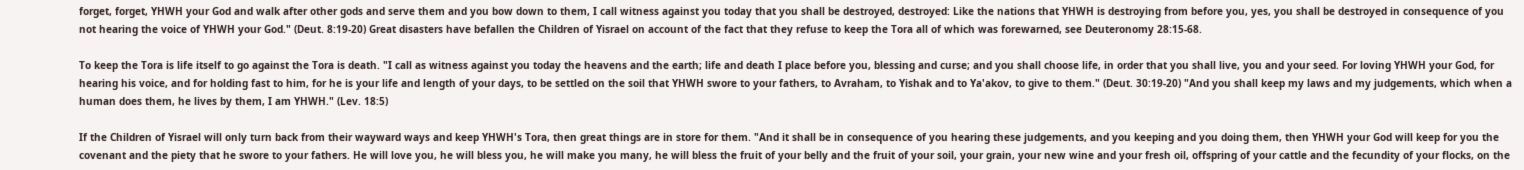forget, forget, YHWH your God and walk after other gods and serve them and you bow down to them, I call witness against you today that you shall be destroyed, destroyed: Like the nations that YHWH is destroying from before you, yes, you shall be destroyed in consequence of you not hearing the voice of YHWH your God." (Deut. 8:19-20) Great disasters have befallen the Children of Yisrael on account of the fact that they refuse to keep the Tora all of which was forewarned, see Deuteronomy 28:15-68.

To keep the Tora is life itself to go against the Tora is death. "I call as witness against you today the heavens and the earth; life and death I place before you, blessing and curse; and you shall choose life, in order that you shall live, you and your seed. For loving YHWH your God, for hearing his voice, and for holding fast to him, for he is your life and length of your days, to be settled on the soil that YHWH swore to your fathers, to Avraham, to Yishak and to Ya'akov, to give to them." (Deut. 30:19-20) "And you shall keep my laws and my judgements, which when a human does them, he lives by them, I am YHWH." (Lev. 18:5)

If the Children of Yisrael will only turn back from their wayward ways and keep YHWH's Tora, then great things are in store for them. "And it shall be in consequence of you hearing these judgements, and you keeping and you doing them, then YHWH your God will keep for you the covenant and the piety that he swore to your fathers. He will love you, he will bless you, he will make you many, he will bless the fruit of your belly and the fruit of your soil, your grain, your new wine and your fresh oil, offspring of your cattle and the fecundity of your flocks, on the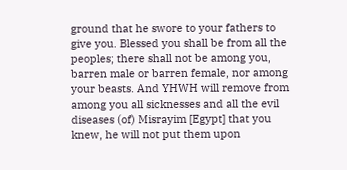ground that he swore to your fathers to give you. Blessed you shall be from all the peoples; there shall not be among you, barren male or barren female, nor among your beasts. And YHWH will remove from among you all sicknesses and all the evil diseases (of) Misrayim [Egypt] that you knew, he will not put them upon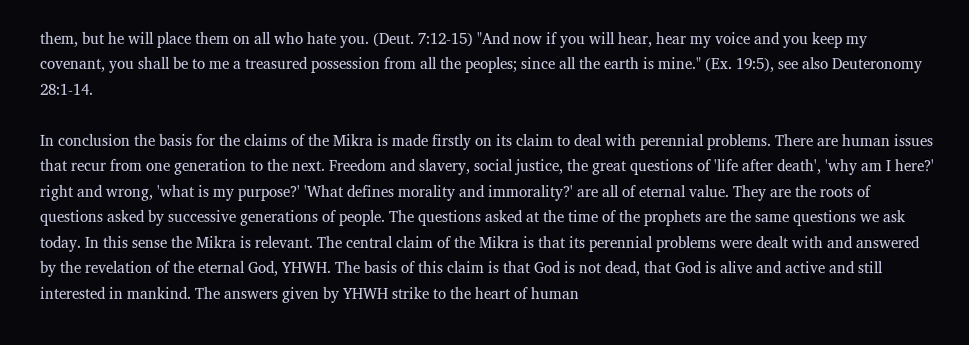them, but he will place them on all who hate you. (Deut. 7:12-15) "And now if you will hear, hear my voice and you keep my covenant, you shall be to me a treasured possession from all the peoples; since all the earth is mine." (Ex. 19:5), see also Deuteronomy 28:1-14.

In conclusion the basis for the claims of the Mikra is made firstly on its claim to deal with perennial problems. There are human issues that recur from one generation to the next. Freedom and slavery, social justice, the great questions of 'life after death', 'why am I here?' right and wrong, 'what is my purpose?' 'What defines morality and immorality?' are all of eternal value. They are the roots of questions asked by successive generations of people. The questions asked at the time of the prophets are the same questions we ask today. In this sense the Mikra is relevant. The central claim of the Mikra is that its perennial problems were dealt with and answered by the revelation of the eternal God, YHWH. The basis of this claim is that God is not dead, that God is alive and active and still interested in mankind. The answers given by YHWH strike to the heart of human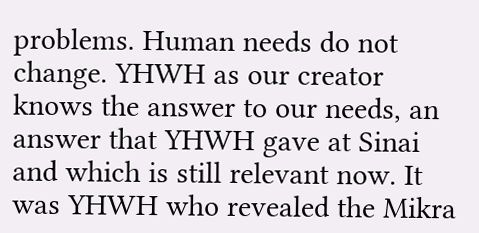problems. Human needs do not change. YHWH as our creator knows the answer to our needs, an answer that YHWH gave at Sinai and which is still relevant now. It was YHWH who revealed the Mikra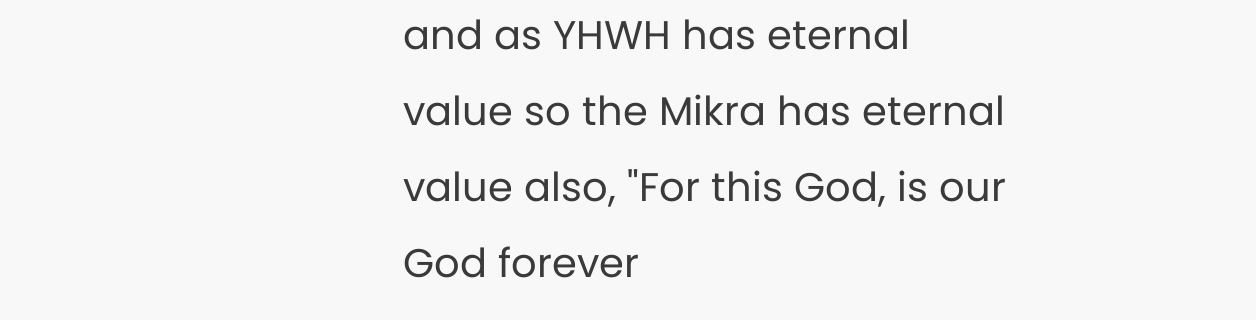and as YHWH has eternal value so the Mikra has eternal value also, "For this God, is our God forever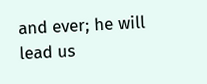and ever; he will lead us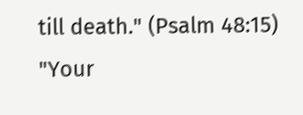till death." (Psalm 48:15) "Your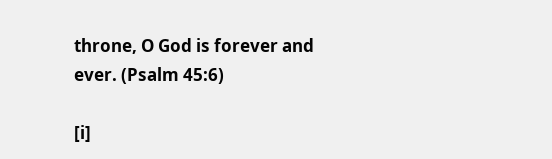throne, O God is forever and ever. (Psalm 45:6)

[i]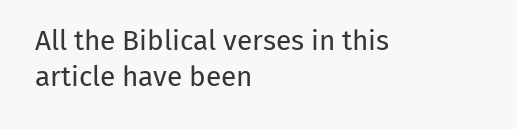All the Biblical verses in this article have been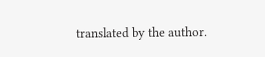translated by the author.